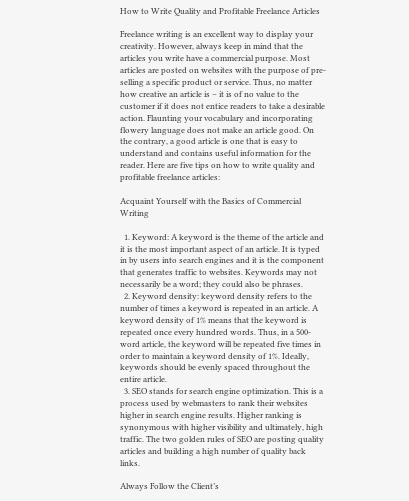How to Write Quality and Profitable Freelance Articles

Freelance writing is an excellent way to display your creativity. However, always keep in mind that the articles you write have a commercial purpose. Most articles are posted on websites with the purpose of pre-selling a specific product or service. Thus, no matter how creative an article is – it is of no value to the customer if it does not entice readers to take a desirable action. Flaunting your vocabulary and incorporating flowery language does not make an article good. On the contrary, a good article is one that is easy to understand and contains useful information for the reader. Here are five tips on how to write quality and profitable freelance articles:

Acquaint Yourself with the Basics of Commercial Writing

  1. Keyword: A keyword is the theme of the article and it is the most important aspect of an article. It is typed in by users into search engines and it is the component that generates traffic to websites. Keywords may not necessarily be a word; they could also be phrases.
  2. Keyword density: keyword density refers to the number of times a keyword is repeated in an article. A keyword density of 1% means that the keyword is repeated once every hundred words. Thus, in a 500-word article, the keyword will be repeated five times in order to maintain a keyword density of 1%. Ideally, keywords should be evenly spaced throughout the entire article.
  3. SEO stands for search engine optimization. This is a process used by webmasters to rank their websites higher in search engine results. Higher ranking is synonymous with higher visibility and ultimately, high traffic. The two golden rules of SEO are posting quality articles and building a high number of quality back links.

Always Follow the Client’s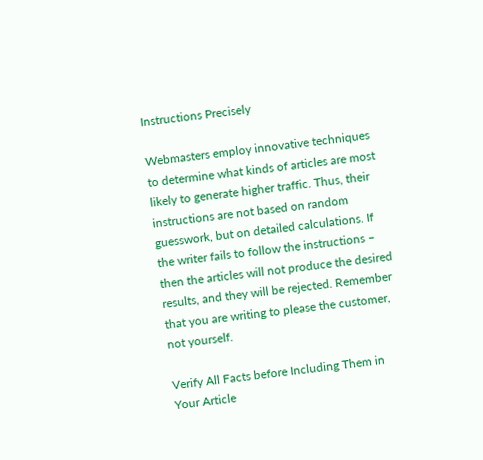Instructions Precisely

Webmasters employ innovative techniques to determine what kinds of articles are most likely to generate higher traffic. Thus, their instructions are not based on random guesswork, but on detailed calculations. If the writer fails to follow the instructions – then the articles will not produce the desired results, and they will be rejected. Remember that you are writing to please the customer, not yourself.

Verify All Facts before Including Them in Your Article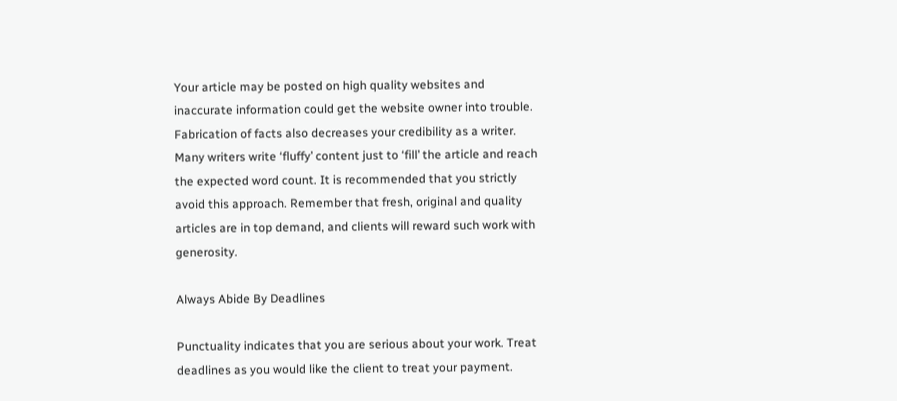Your article may be posted on high quality websites and inaccurate information could get the website owner into trouble. Fabrication of facts also decreases your credibility as a writer. Many writers write ‘fluffy’ content just to ‘fill’ the article and reach the expected word count. It is recommended that you strictly avoid this approach. Remember that fresh, original and quality articles are in top demand, and clients will reward such work with generosity.

Always Abide By Deadlines

Punctuality indicates that you are serious about your work. Treat deadlines as you would like the client to treat your payment.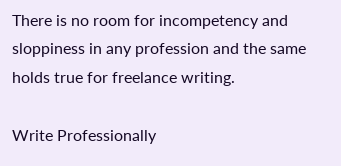There is no room for incompetency and sloppiness in any profession and the same holds true for freelance writing.

Write Professionally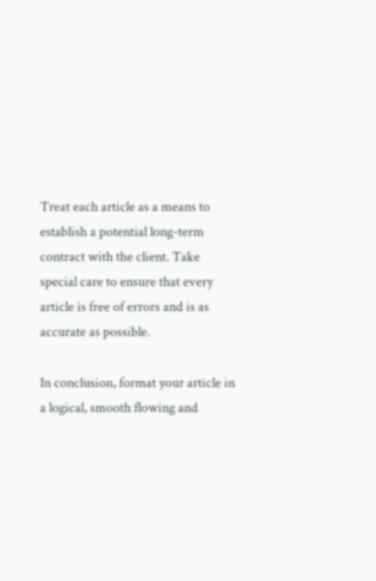Treat each article as a means to establish a potential long-term contract with the client. Take special care to ensure that every article is free of errors and is as accurate as possible.

In conclusion, format your article in a logical, smooth flowing and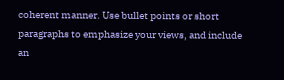coherent manner. Use bullet points or short paragraphs to emphasize your views, and include an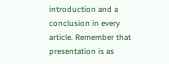introduction and a conclusion in every article. Remember that presentation is as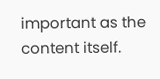important as the content itself.